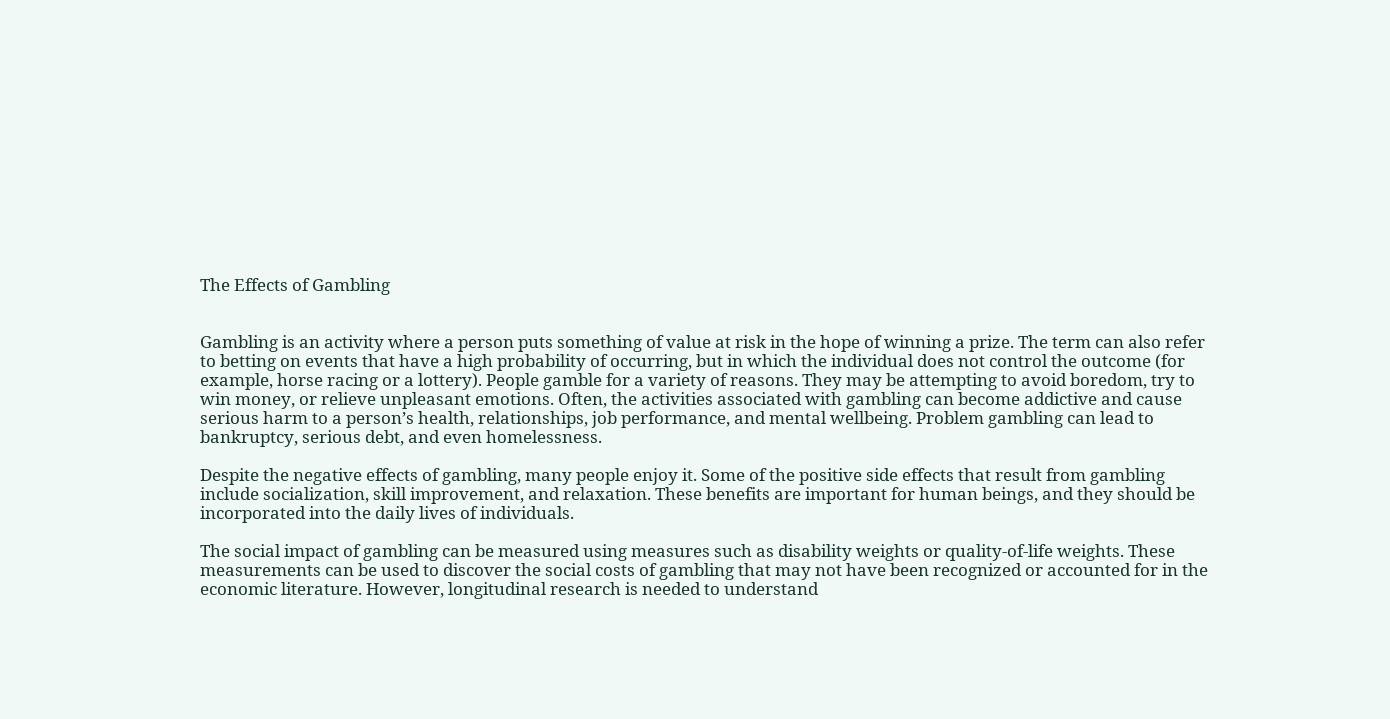The Effects of Gambling


Gambling is an activity where a person puts something of value at risk in the hope of winning a prize. The term can also refer to betting on events that have a high probability of occurring, but in which the individual does not control the outcome (for example, horse racing or a lottery). People gamble for a variety of reasons. They may be attempting to avoid boredom, try to win money, or relieve unpleasant emotions. Often, the activities associated with gambling can become addictive and cause serious harm to a person’s health, relationships, job performance, and mental wellbeing. Problem gambling can lead to bankruptcy, serious debt, and even homelessness.

Despite the negative effects of gambling, many people enjoy it. Some of the positive side effects that result from gambling include socialization, skill improvement, and relaxation. These benefits are important for human beings, and they should be incorporated into the daily lives of individuals.

The social impact of gambling can be measured using measures such as disability weights or quality-of-life weights. These measurements can be used to discover the social costs of gambling that may not have been recognized or accounted for in the economic literature. However, longitudinal research is needed to understand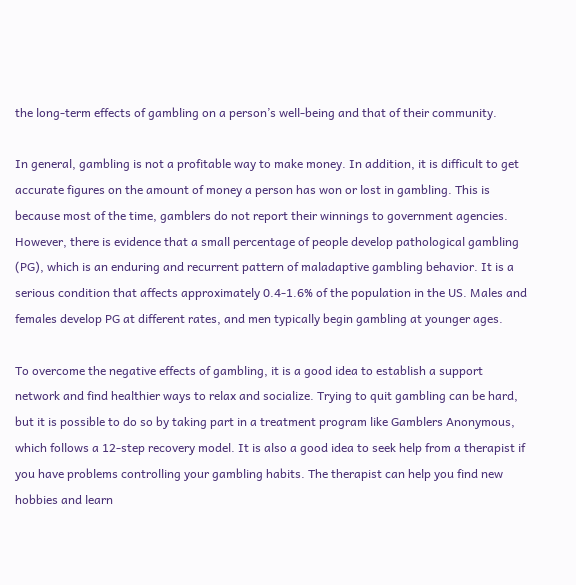the long-term effects of gambling on a person’s well-being and that of their community.

In general, gambling is not a profitable way to make money. In addition, it is difficult to get accurate figures on the amount of money a person has won or lost in gambling. This is because most of the time, gamblers do not report their winnings to government agencies. However, there is evidence that a small percentage of people develop pathological gambling (PG), which is an enduring and recurrent pattern of maladaptive gambling behavior. It is a serious condition that affects approximately 0.4-1.6% of the population in the US. Males and females develop PG at different rates, and men typically begin gambling at younger ages.

To overcome the negative effects of gambling, it is a good idea to establish a support network and find healthier ways to relax and socialize. Trying to quit gambling can be hard, but it is possible to do so by taking part in a treatment program like Gamblers Anonymous, which follows a 12-step recovery model. It is also a good idea to seek help from a therapist if you have problems controlling your gambling habits. The therapist can help you find new hobbies and learn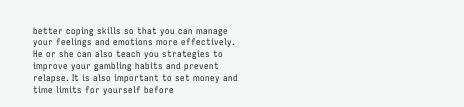better coping skills so that you can manage your feelings and emotions more effectively. He or she can also teach you strategies to improve your gambling habits and prevent relapse. It is also important to set money and time limits for yourself before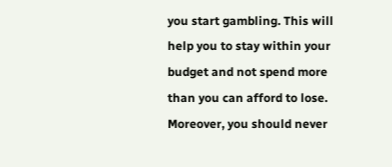you start gambling. This will help you to stay within your budget and not spend more than you can afford to lose. Moreover, you should never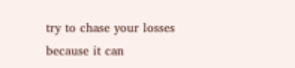try to chase your losses because it can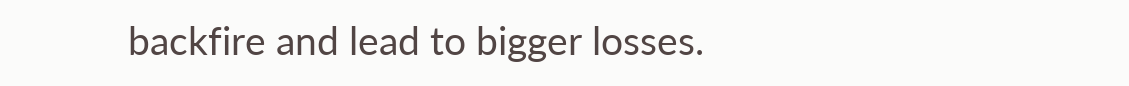backfire and lead to bigger losses.